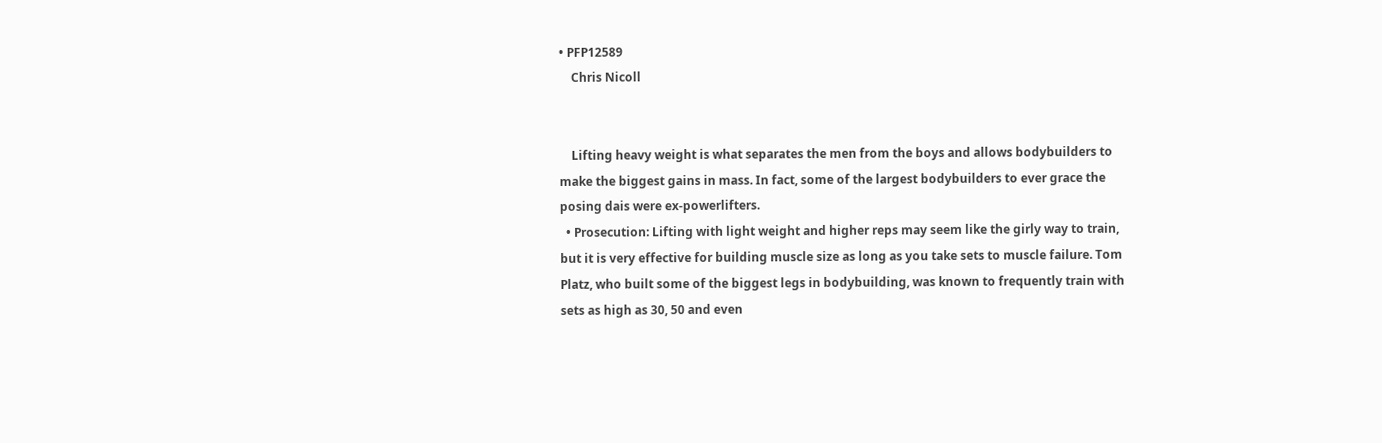• PFP12589
    Chris Nicoll


    Lifting heavy weight is what separates the men from the boys and allows bodybuilders to make the biggest gains in mass. In fact, some of the largest bodybuilders to ever grace the posing dais were ex-powerlifters.
  • Prosecution: Lifting with light weight and higher reps may seem like the girly way to train, but it is very effective for building muscle size as long as you take sets to muscle failure. Tom Platz, who built some of the biggest legs in bodybuilding, was known to frequently train with sets as high as 30, 50 and even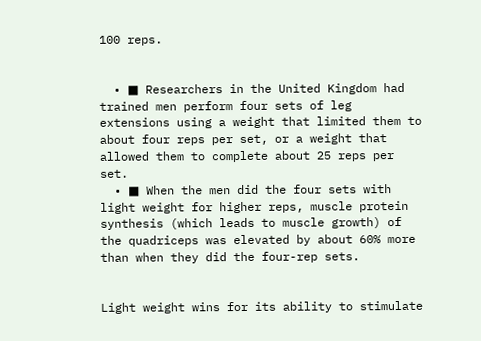100 reps.


  • ■ Researchers in the United Kingdom had trained men perform four sets of leg extensions using a weight that limited them to about four reps per set, or a weight that allowed them to complete about 25 reps per set.
  • ■ When the men did the four sets with light weight for higher reps, muscle protein synthesis (which leads to muscle growth) of the quadriceps was elevated by about 60% more than when they did the four-rep sets.


Light weight wins for its ability to stimulate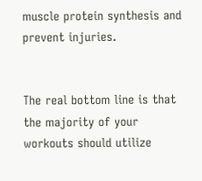muscle protein synthesis and prevent injuries.


The real bottom line is that the majority of your workouts should utilize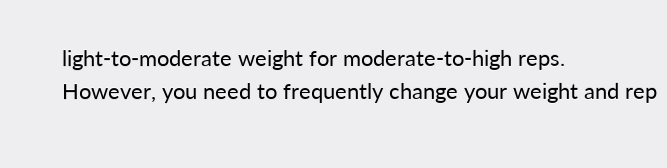light-to-moderate weight for moderate-to-high reps. However, you need to frequently change your weight and rep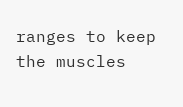ranges to keep the muscles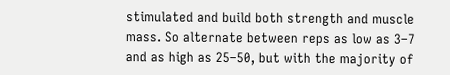stimulated and build both strength and muscle mass. So alternate between reps as low as 3–7 and as high as 25–50, but with the majority of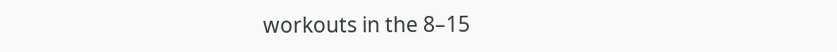workouts in the 8–15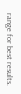range for best results.